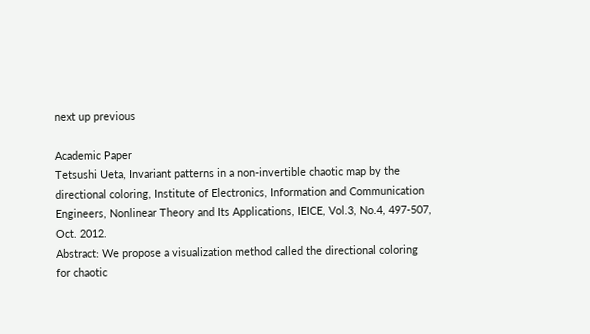next up previous

Academic Paper
Tetsushi Ueta, Invariant patterns in a non-invertible chaotic map by the directional coloring, Institute of Electronics, Information and Communication Engineers, Nonlinear Theory and Its Applications, IEICE, Vol.3, No.4, 497-507, Oct. 2012.
Abstract: We propose a visualization method called the directional coloring for chaotic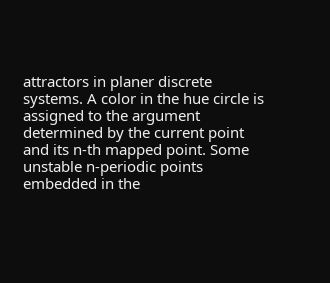attractors in planer discrete systems. A color in the hue circle is assigned to the argument determined by the current point and its n-th mapped point. Some unstable n-periodic points embedded in the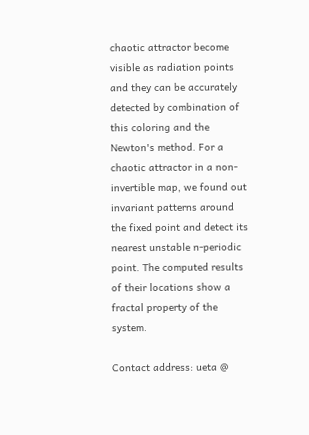chaotic attractor become visible as radiation points and they can be accurately detected by combination of this coloring and the Newton's method. For a chaotic attractor in a non-invertible map, we found out invariant patterns around the fixed point and detect its nearest unstable n-periodic point. The computed results of their locations show a fractal property of the system.

Contact address: ueta @